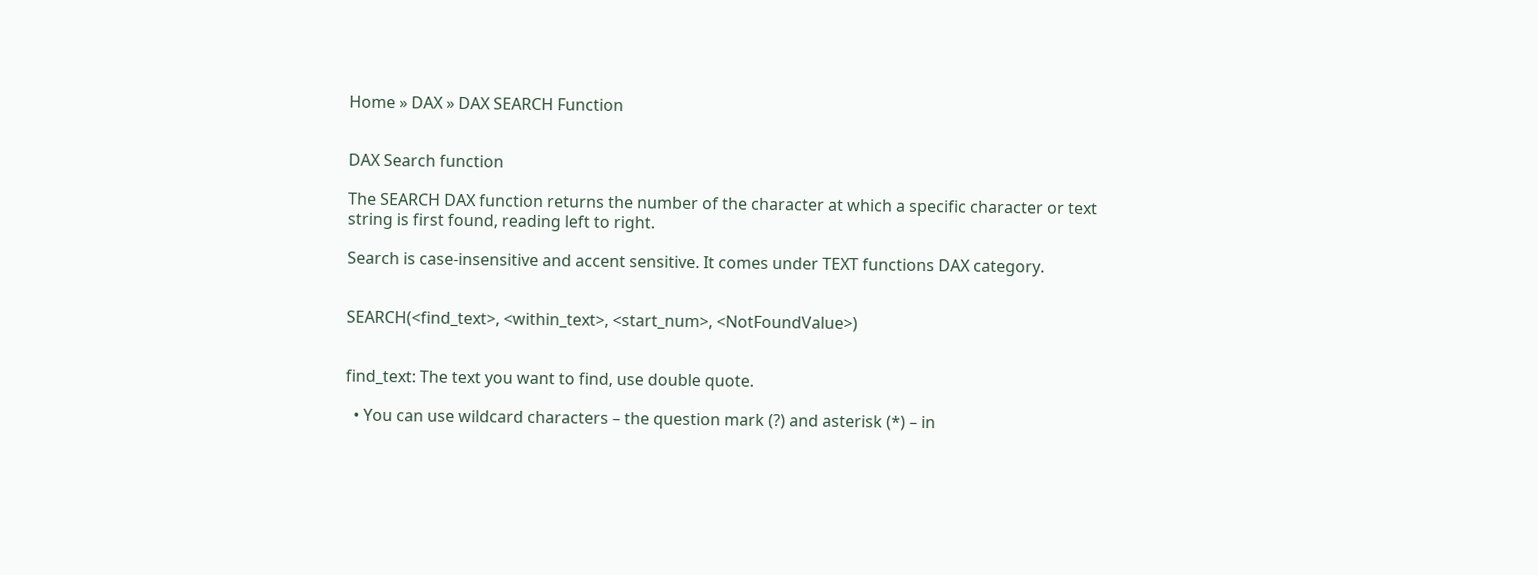Home » DAX » DAX SEARCH Function


DAX Search function

The SEARCH DAX function returns the number of the character at which a specific character or text string is first found, reading left to right.

Search is case-insensitive and accent sensitive. It comes under TEXT functions DAX category.


SEARCH(<find_text>, <within_text>, <start_num>, <NotFoundValue>)


find_text: The text you want to find, use double quote.

  • You can use wildcard characters – the question mark (?) and asterisk (*) – in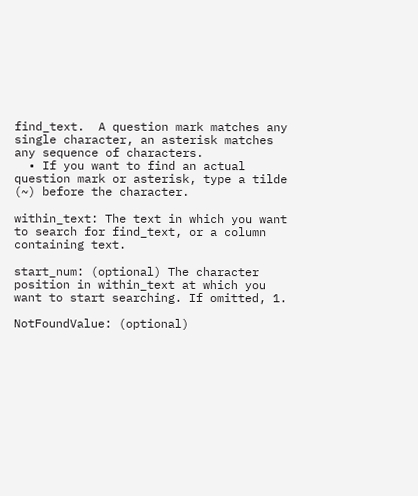find_text.  A question mark matches any single character, an asterisk matches any sequence of characters.
  • If you want to find an actual question mark or asterisk, type a tilde (~) before the character.

within_text: The text in which you want to search for find_text, or a column containing text.

start_num: (optional) The character position in within_text at which you want to start searching. If omitted, 1.

NotFoundValue: (optional)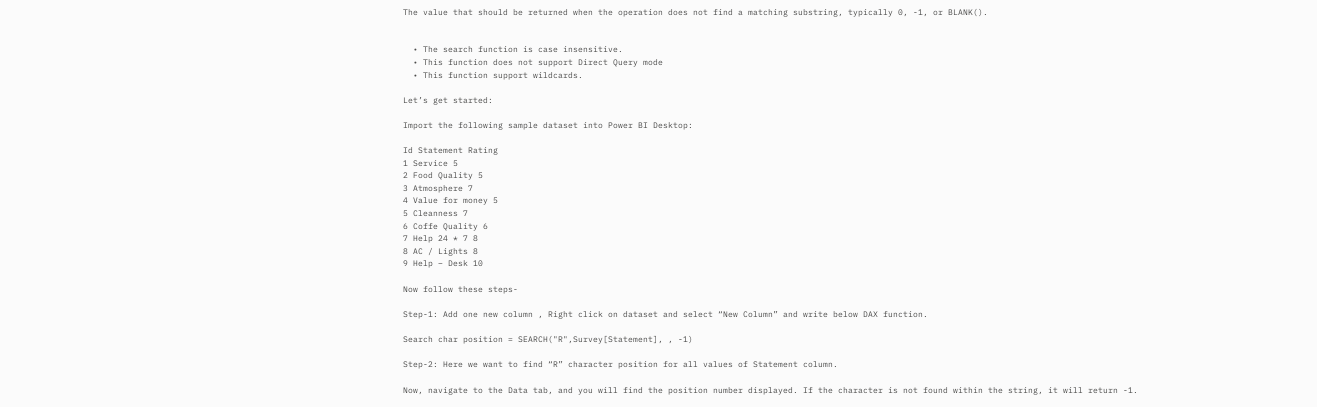The value that should be returned when the operation does not find a matching substring, typically 0, -1, or BLANK().


  • The search function is case insensitive.
  • This function does not support Direct Query mode
  • This function support wildcards.

Let’s get started:

Import the following sample dataset into Power BI Desktop:

Id Statement Rating
1 Service 5
2 Food Quality 5
3 Atmosphere 7
4 Value for money 5
5 Cleanness 7
6 Coffe Quality 6
7 Help 24 * 7 8
8 AC / Lights 8
9 Help – Desk 10

Now follow these steps-

Step-1: Add one new column , Right click on dataset and select “New Column” and write below DAX function.

Search char position = SEARCH("R",Survey[Statement], , -1)

Step-2: Here we want to find “R” character position for all values of Statement column.

Now, navigate to the Data tab, and you will find the position number displayed. If the character is not found within the string, it will return -1.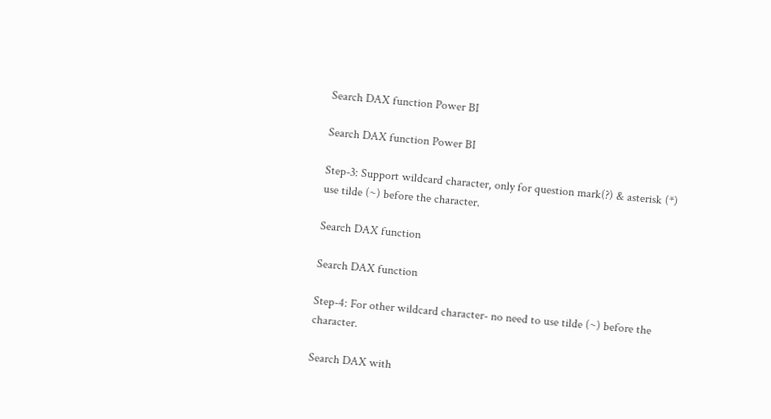Search DAX function Power BI

Search DAX function Power BI

Step-3: Support wildcard character, only for question mark(?) & asterisk (*) use tilde (~) before the character.

Search DAX function

Search DAX function

Step-4: For other wildcard character- no need to use tilde (~) before the character.

Search DAX with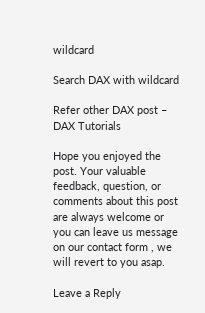wildcard

Search DAX with wildcard

Refer other DAX post – DAX Tutorials

Hope you enjoyed the post. Your valuable feedback, question, or comments about this post are always welcome or you can leave us message on our contact form , we will revert to you asap.

Leave a Reply